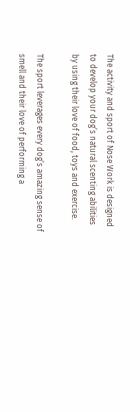The activity and sport of Nose Work is designed to develop your dog’s natural scenting abilities by using their love of food, toys and exercise.

The sport leverages every dog’s amazing sense of smell and their love of performing a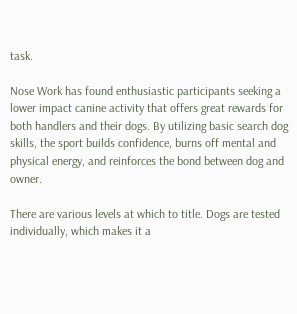task.

Nose Work has found enthusiastic participants seeking a lower impact canine activity that offers great rewards for both handlers and their dogs. By utilizing basic search dog skills, the sport builds confidence, burns off mental and physical energy, and reinforces the bond between dog and owner.

There are various levels at which to title. Dogs are tested individually, which makes it a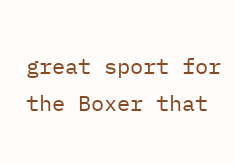great sport for the Boxer that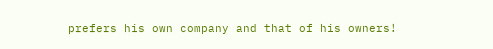prefers his own company and that of his owners!